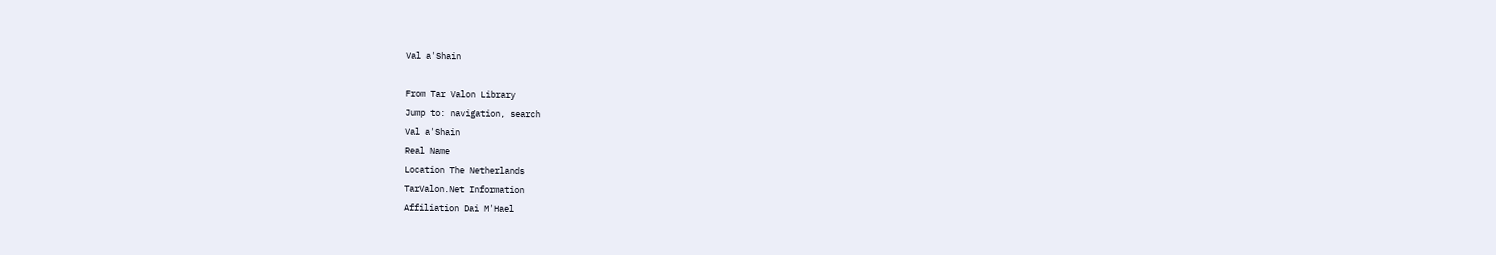Val a'Shain

From Tar Valon Library
Jump to: navigation, search
Val a'Shain
Real Name
Location The Netherlands
TarValon.Net Information
Affiliation Dai M'Hael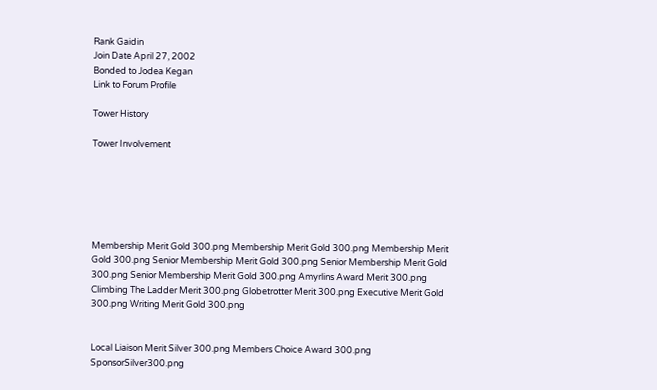Rank Gaidin
Join Date April 27, 2002
Bonded to Jodea Kegan
Link to Forum Profile

Tower History

Tower Involvement






Membership Merit Gold 300.png Membership Merit Gold 300.png Membership Merit Gold 300.png Senior Membership Merit Gold 300.png Senior Membership Merit Gold 300.png Senior Membership Merit Gold 300.png Amyrlins Award Merit 300.png Climbing The Ladder Merit 300.png Globetrotter Merit 300.png Executive Merit Gold 300.png Writing Merit Gold 300.png


Local Liaison Merit Silver 300.png Members Choice Award 300.png SponsorSilver300.png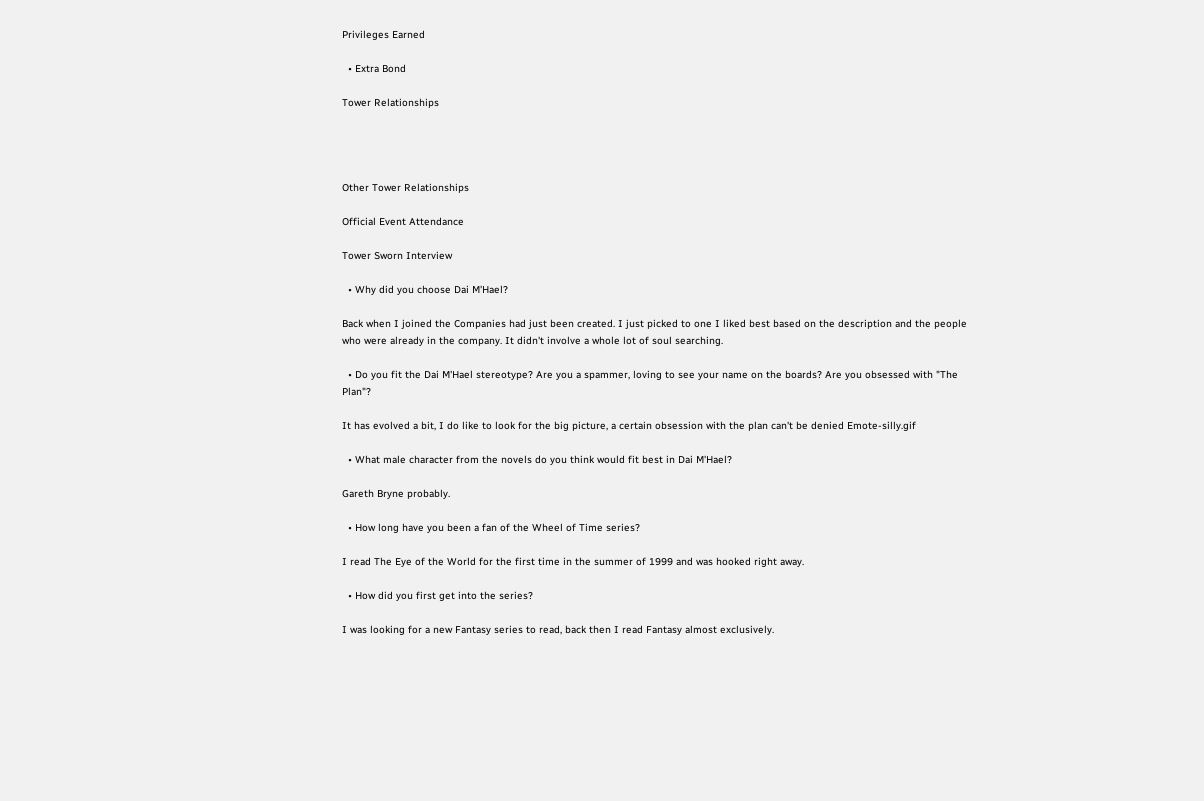Privileges Earned

  • Extra Bond

Tower Relationships




Other Tower Relationships

Official Event Attendance

Tower Sworn Interview

  • Why did you choose Dai M'Hael?

Back when I joined the Companies had just been created. I just picked to one I liked best based on the description and the people who were already in the company. It didn't involve a whole lot of soul searching.

  • Do you fit the Dai M'Hael stereotype? Are you a spammer, loving to see your name on the boards? Are you obsessed with "The Plan"?

It has evolved a bit, I do like to look for the big picture, a certain obsession with the plan can't be denied Emote-silly.gif

  • What male character from the novels do you think would fit best in Dai M'Hael?

Gareth Bryne probably.

  • How long have you been a fan of the Wheel of Time series?

I read The Eye of the World for the first time in the summer of 1999 and was hooked right away.

  • How did you first get into the series?

I was looking for a new Fantasy series to read, back then I read Fantasy almost exclusively.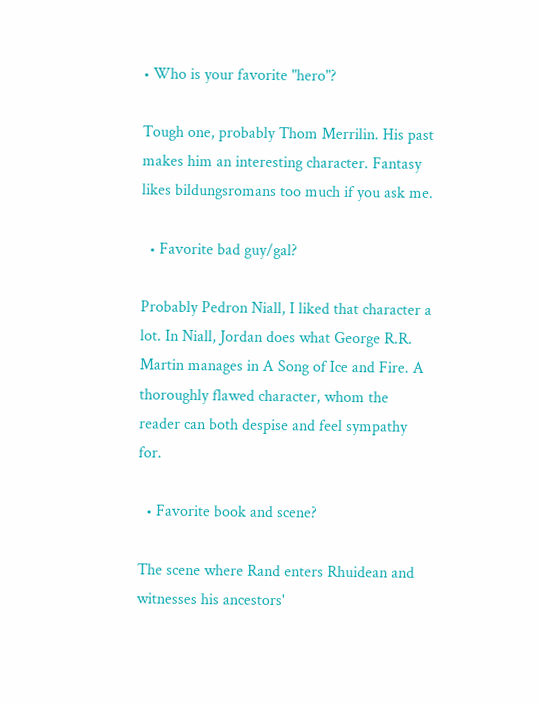• Who is your favorite "hero"?

Tough one, probably Thom Merrilin. His past makes him an interesting character. Fantasy likes bildungsromans too much if you ask me.

  • Favorite bad guy/gal?

Probably Pedron Niall, I liked that character a lot. In Niall, Jordan does what George R.R. Martin manages in A Song of Ice and Fire. A thoroughly flawed character, whom the reader can both despise and feel sympathy for.

  • Favorite book and scene?

The scene where Rand enters Rhuidean and witnesses his ancestors'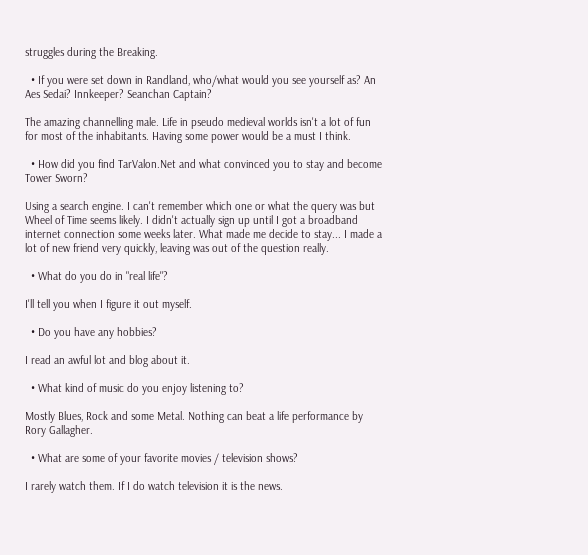struggles during the Breaking.

  • If you were set down in Randland, who/what would you see yourself as? An Aes Sedai? Innkeeper? Seanchan Captain?

The amazing channelling male. Life in pseudo medieval worlds isn't a lot of fun for most of the inhabitants. Having some power would be a must I think.

  • How did you find TarValon.Net and what convinced you to stay and become Tower Sworn?

Using a search engine. I can't remember which one or what the query was but Wheel of Time seems likely. I didn't actually sign up until I got a broadband internet connection some weeks later. What made me decide to stay... I made a lot of new friend very quickly, leaving was out of the question really.

  • What do you do in "real life"?

I'll tell you when I figure it out myself.

  • Do you have any hobbies?

I read an awful lot and blog about it.

  • What kind of music do you enjoy listening to?

Mostly Blues, Rock and some Metal. Nothing can beat a life performance by Rory Gallagher.

  • What are some of your favorite movies / television shows?

I rarely watch them. If I do watch television it is the news.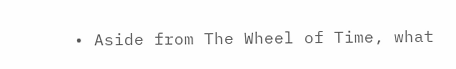• Aside from The Wheel of Time, what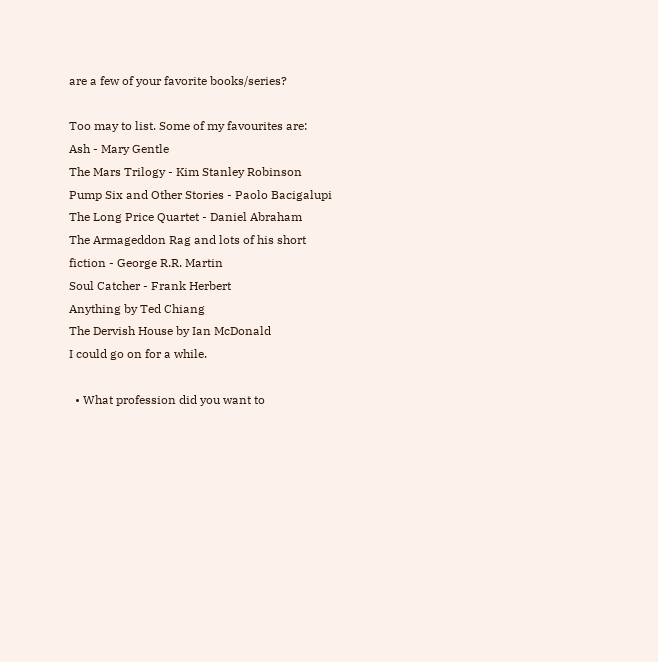are a few of your favorite books/series?

Too may to list. Some of my favourites are:
Ash - Mary Gentle
The Mars Trilogy - Kim Stanley Robinson
Pump Six and Other Stories - Paolo Bacigalupi
The Long Price Quartet - Daniel Abraham
The Armageddon Rag and lots of his short fiction - George R.R. Martin
Soul Catcher - Frank Herbert
Anything by Ted Chiang
The Dervish House by Ian McDonald
I could go on for a while.

  • What profession did you want to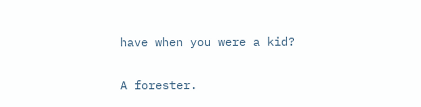have when you were a kid?

A forester.